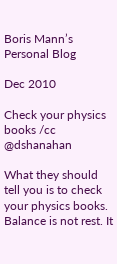Boris Mann’s Personal Blog

Dec 2010

Check your physics books /cc @dshanahan

What they should tell you is to check your physics books. Balance is not rest. It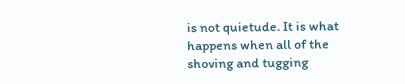is not quietude. It is what happens when all of the shoving and tugging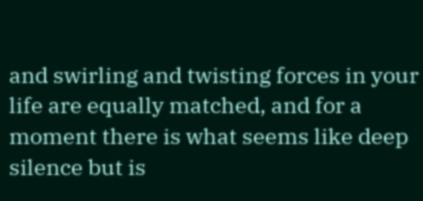and swirling and twisting forces in your life are equally matched, and for a moment there is what seems like deep silence but is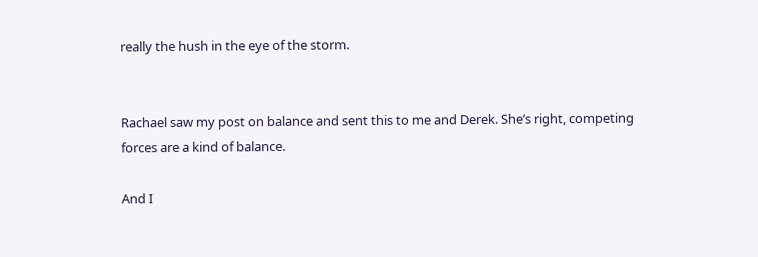really the hush in the eye of the storm.


Rachael saw my post on balance and sent this to me and Derek. She’s right, competing forces are a kind of balance.

And I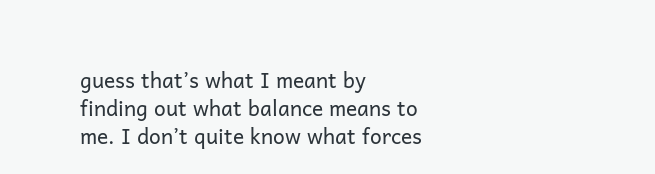guess that’s what I meant by finding out what balance means to me. I don’t quite know what forces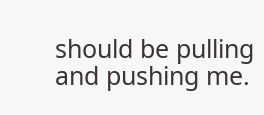should be pulling and pushing me.